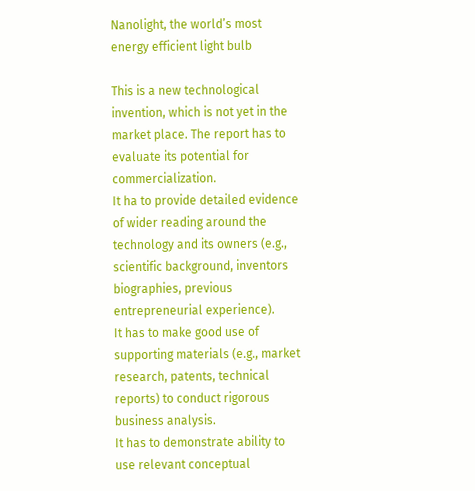Nanolight, the world’s most energy efficient light bulb

This is a new technological invention, which is not yet in the market place. The report has to evaluate its potential for commercialization.
It ha to provide detailed evidence of wider reading around the technology and its owners (e.g., scientific background, inventors biographies, previous entrepreneurial experience).
It has to make good use of supporting materials (e.g., market research, patents, technical reports) to conduct rigorous business analysis.
It has to demonstrate ability to use relevant conceptual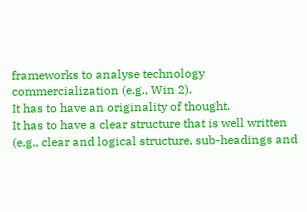frameworks to analyse technology commercialization (e.g., Win 2).
It has to have an originality of thought.
It has to have a clear structure that is well written (e.g., clear and logical structure, sub-headings and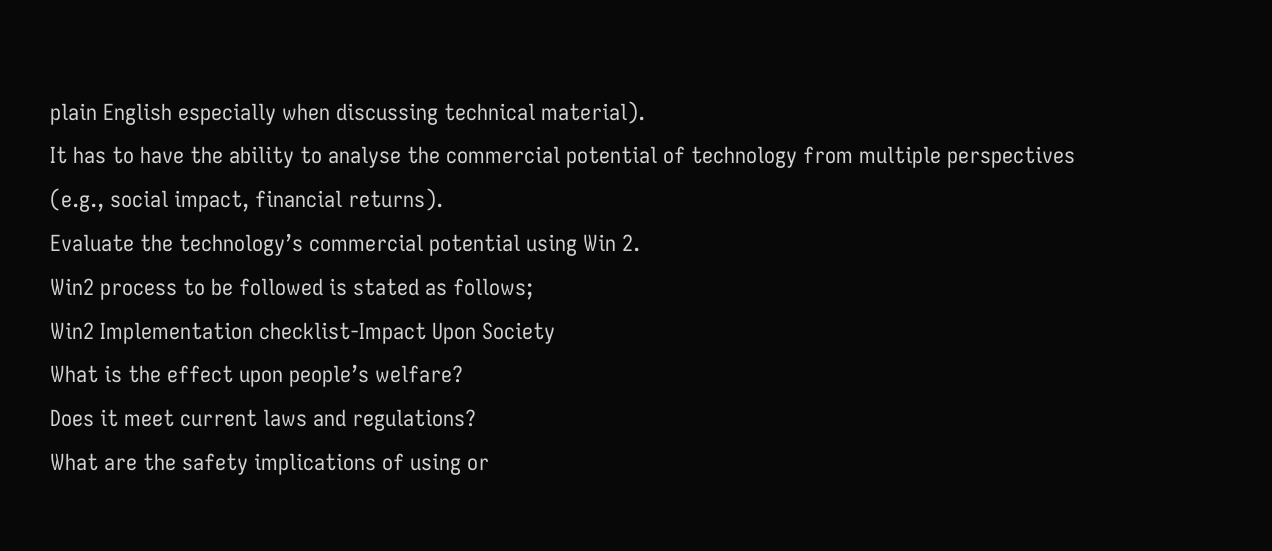plain English especially when discussing technical material).
It has to have the ability to analyse the commercial potential of technology from multiple perspectives (e.g., social impact, financial returns).
Evaluate the technology’s commercial potential using Win 2.
Win2 process to be followed is stated as follows;
Win2 Implementation checklist-Impact Upon Society
What is the effect upon people’s welfare?
Does it meet current laws and regulations?
What are the safety implications of using or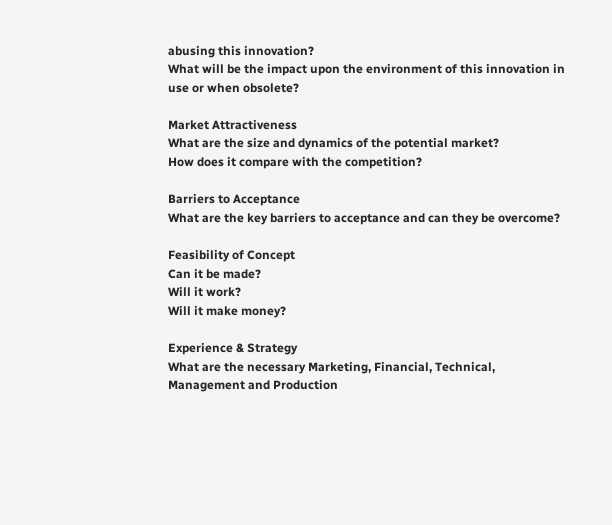abusing this innovation?
What will be the impact upon the environment of this innovation in use or when obsolete?

Market Attractiveness
What are the size and dynamics of the potential market?
How does it compare with the competition?

Barriers to Acceptance
What are the key barriers to acceptance and can they be overcome?

Feasibility of Concept
Can it be made?
Will it work?
Will it make money?

Experience & Strategy
What are the necessary Marketing, Financial, Technical, Management and Production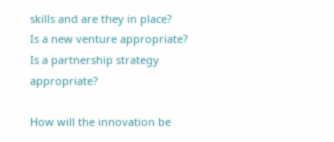skills and are they in place?
Is a new venture appropriate?
Is a partnership strategy appropriate?

How will the innovation be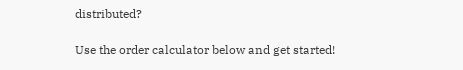distributed?

Use the order calculator below and get started!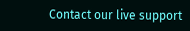Contact our live support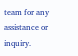team for any assistance or inquiry.